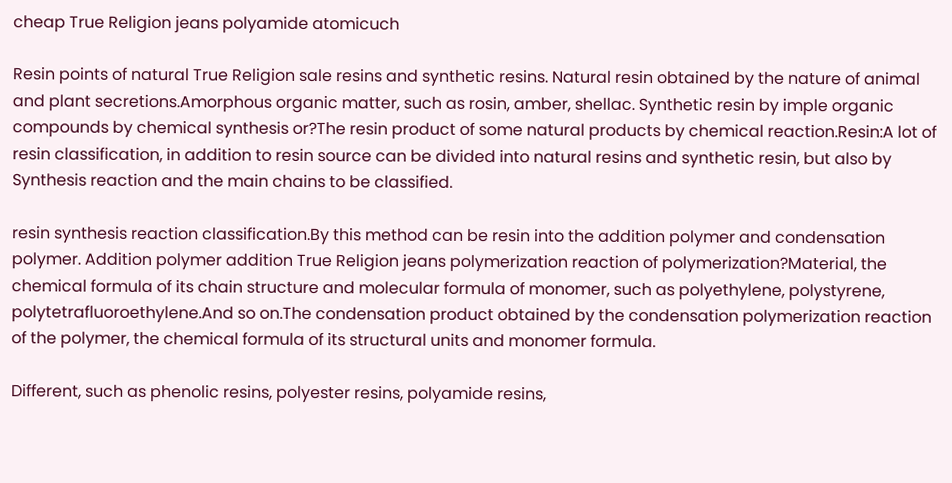cheap True Religion jeans polyamide atomicuch

Resin points of natural True Religion sale resins and synthetic resins. Natural resin obtained by the nature of animal and plant secretions.Amorphous organic matter, such as rosin, amber, shellac. Synthetic resin by imple organic compounds by chemical synthesis or?The resin product of some natural products by chemical reaction.Resin:A lot of resin classification, in addition to resin source can be divided into natural resins and synthetic resin, but also by Synthesis reaction and the main chains to be classified.

resin synthesis reaction classification.By this method can be resin into the addition polymer and condensation polymer. Addition polymer addition True Religion jeans polymerization reaction of polymerization?Material, the chemical formula of its chain structure and molecular formula of monomer, such as polyethylene, polystyrene, polytetrafluoroethylene.And so on.The condensation product obtained by the condensation polymerization reaction of the polymer, the chemical formula of its structural units and monomer formula.

Different, such as phenolic resins, polyester resins, polyamide resins,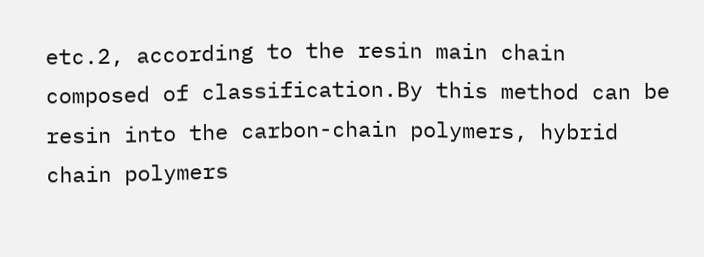etc.2, according to the resin main chain composed of classification.By this method can be resin into the carbon-chain polymers, hybrid chain polymers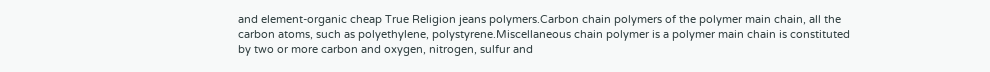and element-organic cheap True Religion jeans polymers.Carbon chain polymers of the polymer main chain, all the carbon atoms, such as polyethylene, polystyrene.Miscellaneous chain polymer is a polymer main chain is constituted by two or more carbon and oxygen, nitrogen, sulfur and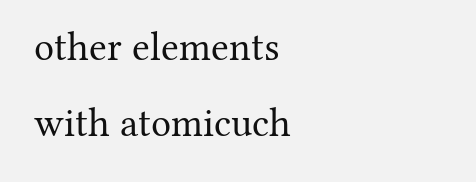other elements with atomicuch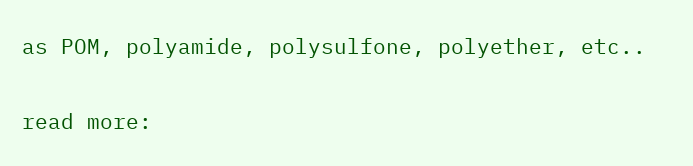as POM, polyamide, polysulfone, polyether, etc..

read more: